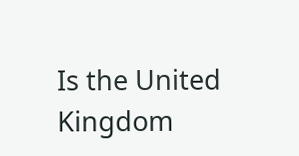Is the United Kingdom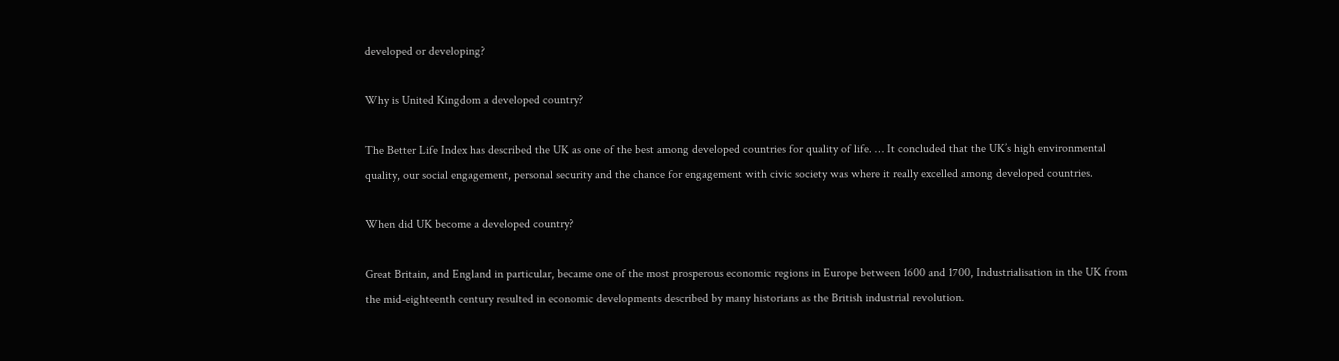developed or developing?

Why is United Kingdom a developed country?

The Better Life Index has described the UK as one of the best among developed countries for quality of life. … It concluded that the UK’s high environmental quality, our social engagement, personal security and the chance for engagement with civic society was where it really excelled among developed countries.

When did UK become a developed country?

Great Britain, and England in particular, became one of the most prosperous economic regions in Europe between 1600 and 1700, Industrialisation in the UK from the mid-eighteenth century resulted in economic developments described by many historians as the British industrial revolution.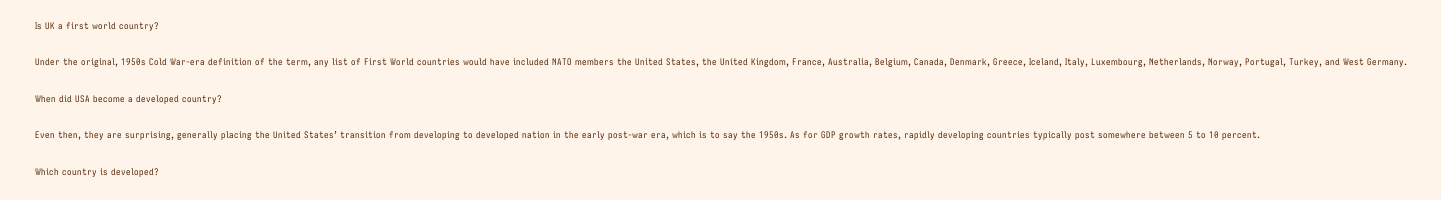Is UK a first world country?

Under the original, 1950s Cold War-era definition of the term, any list of First World countries would have included NATO members the United States, the United Kingdom, France, Australia, Belgium, Canada, Denmark, Greece, Iceland, Italy, Luxembourg, Netherlands, Norway, Portugal, Turkey, and West Germany.

When did USA become a developed country?

Even then, they are surprising, generally placing the United States’ transition from developing to developed nation in the early post-war era, which is to say the 1950s. As for GDP growth rates, rapidly developing countries typically post somewhere between 5 to 10 percent.

Which country is developed?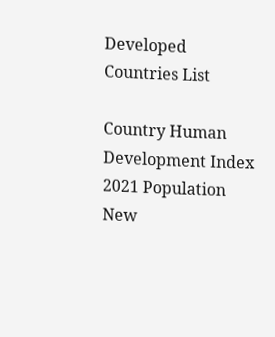Developed Countries List

Country Human Development Index 2021 Population
New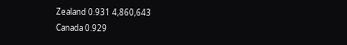Zealand 0.931 4,860,643
Canada 0.929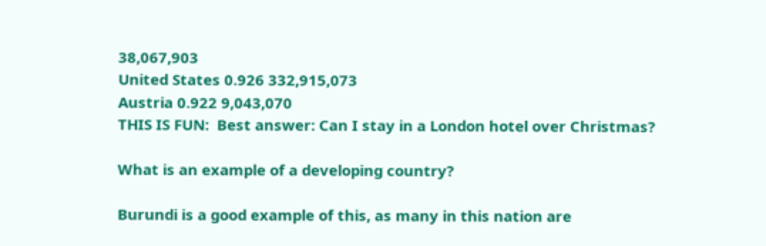38,067,903
United States 0.926 332,915,073
Austria 0.922 9,043,070
THIS IS FUN:  Best answer: Can I stay in a London hotel over Christmas?

What is an example of a developing country?

Burundi is a good example of this, as many in this nation are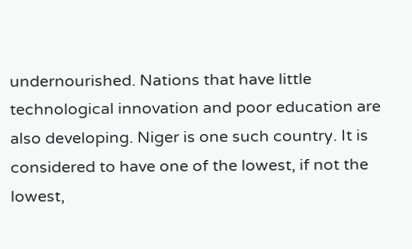undernourished. Nations that have little technological innovation and poor education are also developing. Niger is one such country. It is considered to have one of the lowest, if not the lowest,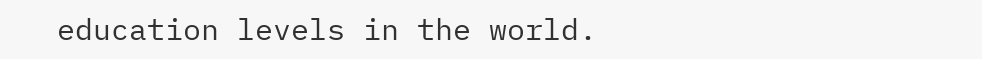education levels in the world.